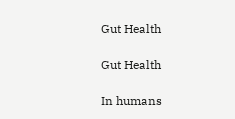Gut Health

Gut Health

In humans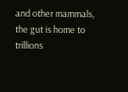and other mammals, the gut is home to trillions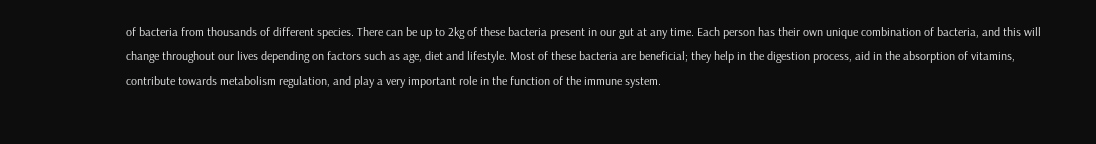of bacteria from thousands of different species. There can be up to 2kg of these bacteria present in our gut at any time. Each person has their own unique combination of bacteria, and this will change throughout our lives depending on factors such as age, diet and lifestyle. Most of these bacteria are beneficial; they help in the digestion process, aid in the absorption of vitamins, contribute towards metabolism regulation, and play a very important role in the function of the immune system.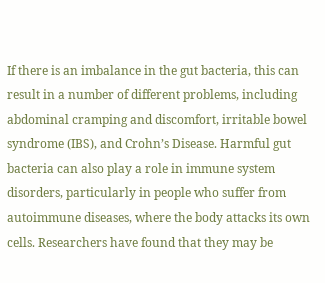If there is an imbalance in the gut bacteria, this can result in a number of different problems, including abdominal cramping and discomfort, irritable bowel syndrome (IBS), and Crohn’s Disease. Harmful gut bacteria can also play a role in immune system disorders, particularly in people who suffer from autoimmune diseases, where the body attacks its own cells. Researchers have found that they may be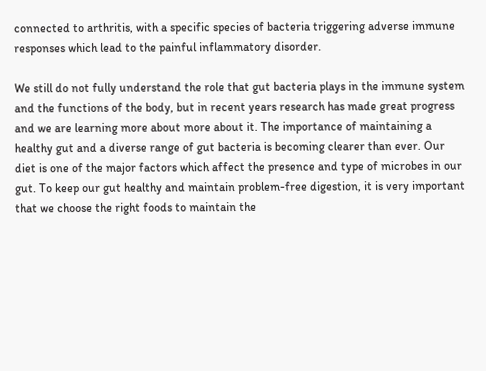connected to arthritis, with a specific species of bacteria triggering adverse immune responses which lead to the painful inflammatory disorder.

We still do not fully understand the role that gut bacteria plays in the immune system and the functions of the body, but in recent years research has made great progress and we are learning more about more about it. The importance of maintaining a healthy gut and a diverse range of gut bacteria is becoming clearer than ever. Our diet is one of the major factors which affect the presence and type of microbes in our gut. To keep our gut healthy and maintain problem-free digestion, it is very important that we choose the right foods to maintain the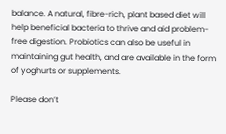balance. A natural, fibre-rich, plant based diet will help beneficial bacteria to thrive and aid problem-free digestion. Probiotics can also be useful in maintaining gut health, and are available in the form of yoghurts or supplements.

Please don’t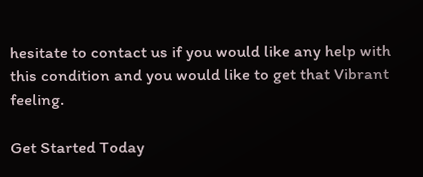hesitate to contact us if you would like any help with this condition and you would like to get that Vibrant feeling.

Get Started Today